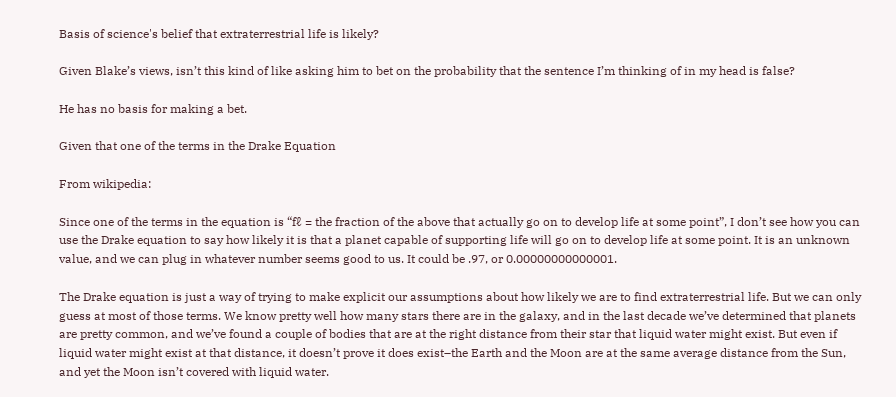Basis of science's belief that extraterrestrial life is likely?

Given Blake’s views, isn’t this kind of like asking him to bet on the probability that the sentence I’m thinking of in my head is false?

He has no basis for making a bet.

Given that one of the terms in the Drake Equation

From wikipedia:

Since one of the terms in the equation is “fℓ = the fraction of the above that actually go on to develop life at some point”, I don’t see how you can use the Drake equation to say how likely it is that a planet capable of supporting life will go on to develop life at some point. It is an unknown value, and we can plug in whatever number seems good to us. It could be .97, or 0.00000000000001.

The Drake equation is just a way of trying to make explicit our assumptions about how likely we are to find extraterrestrial life. But we can only guess at most of those terms. We know pretty well how many stars there are in the galaxy, and in the last decade we’ve determined that planets are pretty common, and we’ve found a couple of bodies that are at the right distance from their star that liquid water might exist. But even if liquid water might exist at that distance, it doesn’t prove it does exist–the Earth and the Moon are at the same average distance from the Sun, and yet the Moon isn’t covered with liquid water.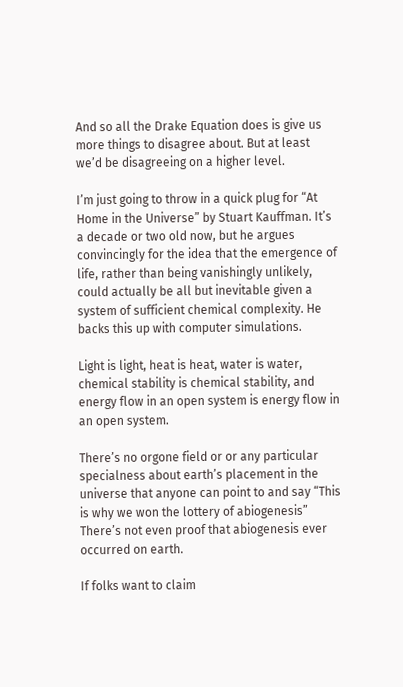And so all the Drake Equation does is give us more things to disagree about. But at least we’d be disagreeing on a higher level.

I’m just going to throw in a quick plug for “At Home in the Universe” by Stuart Kauffman. It’s a decade or two old now, but he argues convincingly for the idea that the emergence of life, rather than being vanishingly unlikely, could actually be all but inevitable given a system of sufficient chemical complexity. He backs this up with computer simulations.

Light is light, heat is heat, water is water, chemical stability is chemical stability, and energy flow in an open system is energy flow in an open system.

There’s no orgone field or or any particular specialness about earth’s placement in the universe that anyone can point to and say “This is why we won the lottery of abiogenesis”
There’s not even proof that abiogenesis ever occurred on earth.

If folks want to claim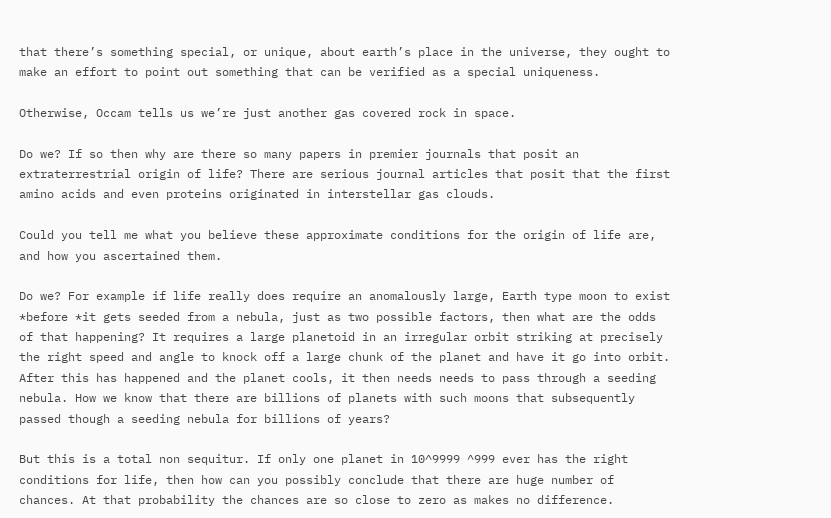that there’s something special, or unique, about earth’s place in the universe, they ought to make an effort to point out something that can be verified as a special uniqueness.

Otherwise, Occam tells us we’re just another gas covered rock in space.

Do we? If so then why are there so many papers in premier journals that posit an extraterrestrial origin of life? There are serious journal articles that posit that the first amino acids and even proteins originated in interstellar gas clouds.

Could you tell me what you believe these approximate conditions for the origin of life are, and how you ascertained them.

Do we? For example if life really does require an anomalously large, Earth type moon to exist *before *it gets seeded from a nebula, just as two possible factors, then what are the odds of that happening? It requires a large planetoid in an irregular orbit striking at precisely the right speed and angle to knock off a large chunk of the planet and have it go into orbit. After this has happened and the planet cools, it then needs needs to pass through a seeding nebula. How we know that there are billions of planets with such moons that subsequently passed though a seeding nebula for billions of years?

But this is a total non sequitur. If only one planet in 10^9999 ^999 ever has the right conditions for life, then how can you possibly conclude that there are huge number of chances. At that probability the chances are so close to zero as makes no difference.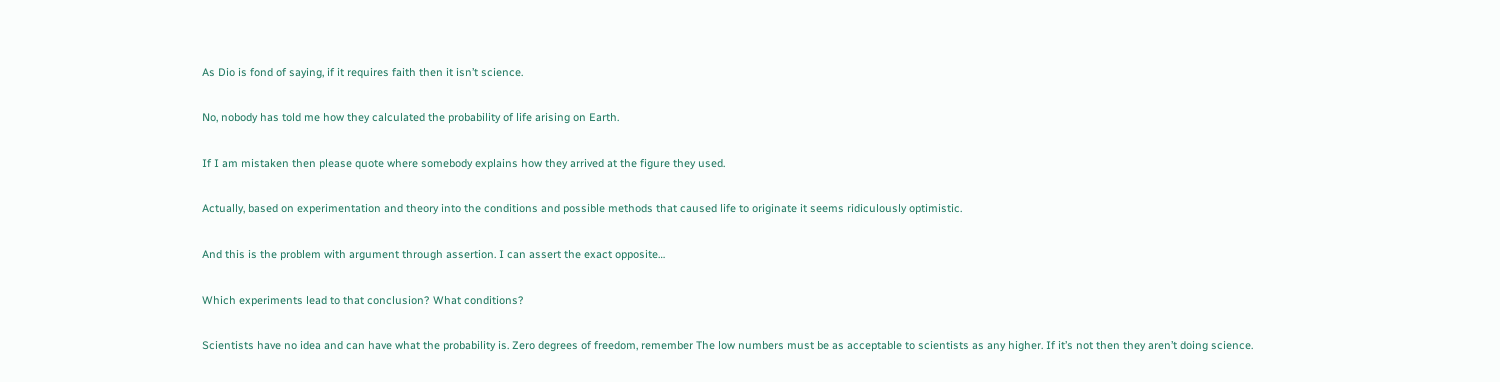As Dio is fond of saying, if it requires faith then it isn’t science.

No, nobody has told me how they calculated the probability of life arising on Earth.

If I am mistaken then please quote where somebody explains how they arrived at the figure they used.

Actually, based on experimentation and theory into the conditions and possible methods that caused life to originate it seems ridiculously optimistic.

And this is the problem with argument through assertion. I can assert the exact opposite…

Which experiments lead to that conclusion? What conditions?

Scientists have no idea and can have what the probability is. Zero degrees of freedom, remember The low numbers must be as acceptable to scientists as any higher. If it’s not then they aren’t doing science.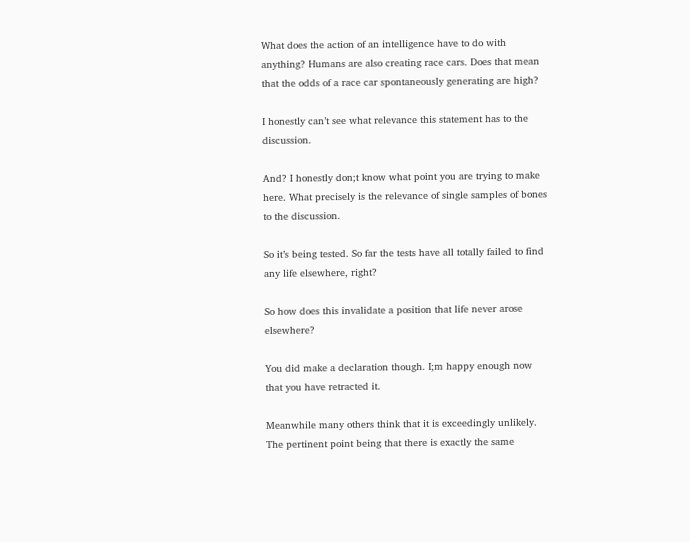What does the action of an intelligence have to do with anything? Humans are also creating race cars. Does that mean that the odds of a race car spontaneously generating are high?

I honestly can’t see what relevance this statement has to the discussion.

And? I honestly don;t know what point you are trying to make here. What precisely is the relevance of single samples of bones to the discussion.

So it’s being tested. So far the tests have all totally failed to find any life elsewhere, right?

So how does this invalidate a position that life never arose elsewhere?

You did make a declaration though. I;m happy enough now that you have retracted it.

Meanwhile many others think that it is exceedingly unlikely. The pertinent point being that there is exactly the same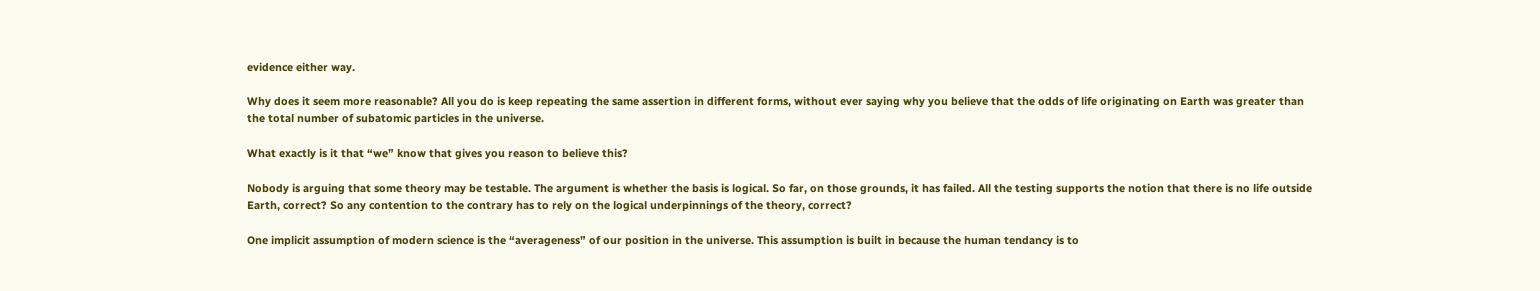evidence either way.

Why does it seem more reasonable? All you do is keep repeating the same assertion in different forms, without ever saying why you believe that the odds of life originating on Earth was greater than the total number of subatomic particles in the universe.

What exactly is it that “we” know that gives you reason to believe this?

Nobody is arguing that some theory may be testable. The argument is whether the basis is logical. So far, on those grounds, it has failed. All the testing supports the notion that there is no life outside Earth, correct? So any contention to the contrary has to rely on the logical underpinnings of the theory, correct?

One implicit assumption of modern science is the “averageness” of our position in the universe. This assumption is built in because the human tendancy is to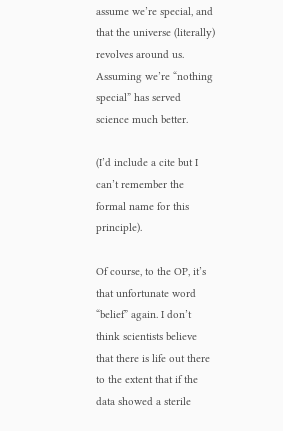assume we’re special, and that the universe (literally) revolves around us.
Assuming we’re “nothing special” has served science much better.

(I’d include a cite but I can’t remember the formal name for this principle).

Of course, to the OP, it’s that unfortunate word “belief” again. I don’t think scientists believe that there is life out there to the extent that if the data showed a sterile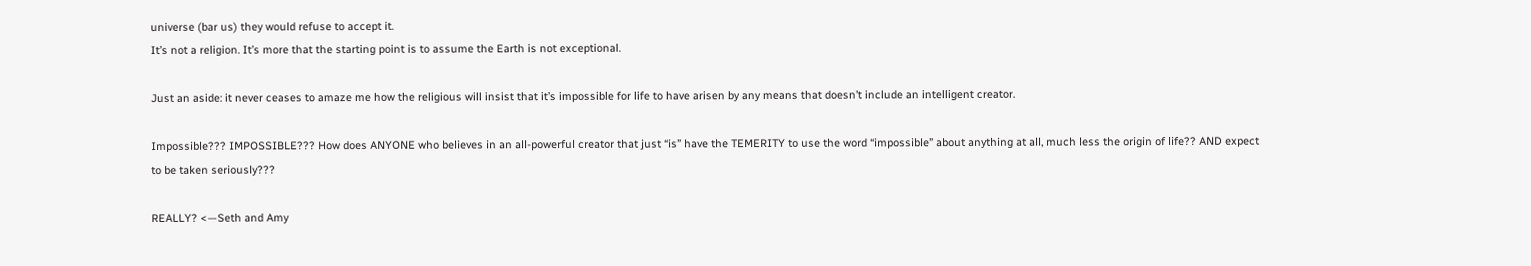universe (bar us) they would refuse to accept it.
It’s not a religion. It’s more that the starting point is to assume the Earth is not exceptional.

Just an aside: it never ceases to amaze me how the religious will insist that it’s impossible for life to have arisen by any means that doesn’t include an intelligent creator.

Impossible??? IMPOSSIBLE??? How does ANYONE who believes in an all-powerful creator that just “is” have the TEMERITY to use the word “impossible” about anything at all, much less the origin of life?? AND expect to be taken seriously???

REALLY? <—Seth and Amy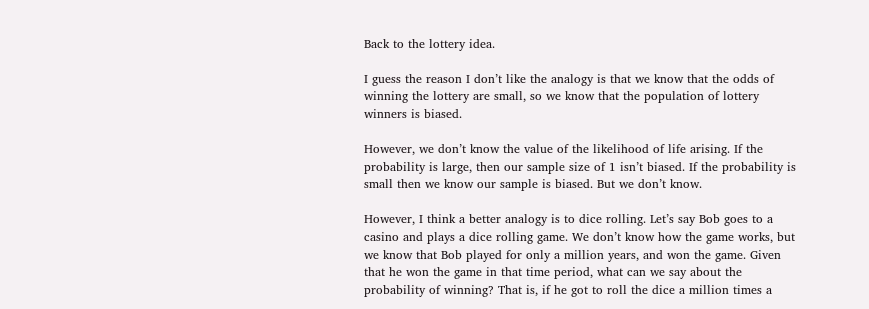Back to the lottery idea.

I guess the reason I don’t like the analogy is that we know that the odds of winning the lottery are small, so we know that the population of lottery winners is biased.

However, we don’t know the value of the likelihood of life arising. If the probability is large, then our sample size of 1 isn’t biased. If the probability is small then we know our sample is biased. But we don’t know.

However, I think a better analogy is to dice rolling. Let’s say Bob goes to a casino and plays a dice rolling game. We don’t know how the game works, but we know that Bob played for only a million years, and won the game. Given that he won the game in that time period, what can we say about the probability of winning? That is, if he got to roll the dice a million times a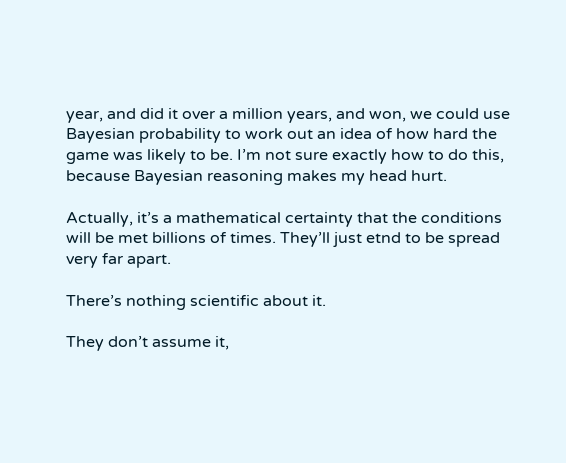year, and did it over a million years, and won, we could use Bayesian probability to work out an idea of how hard the game was likely to be. I’m not sure exactly how to do this, because Bayesian reasoning makes my head hurt.

Actually, it’s a mathematical certainty that the conditions will be met billions of times. They’ll just etnd to be spread very far apart.

There’s nothing scientific about it.

They don’t assume it,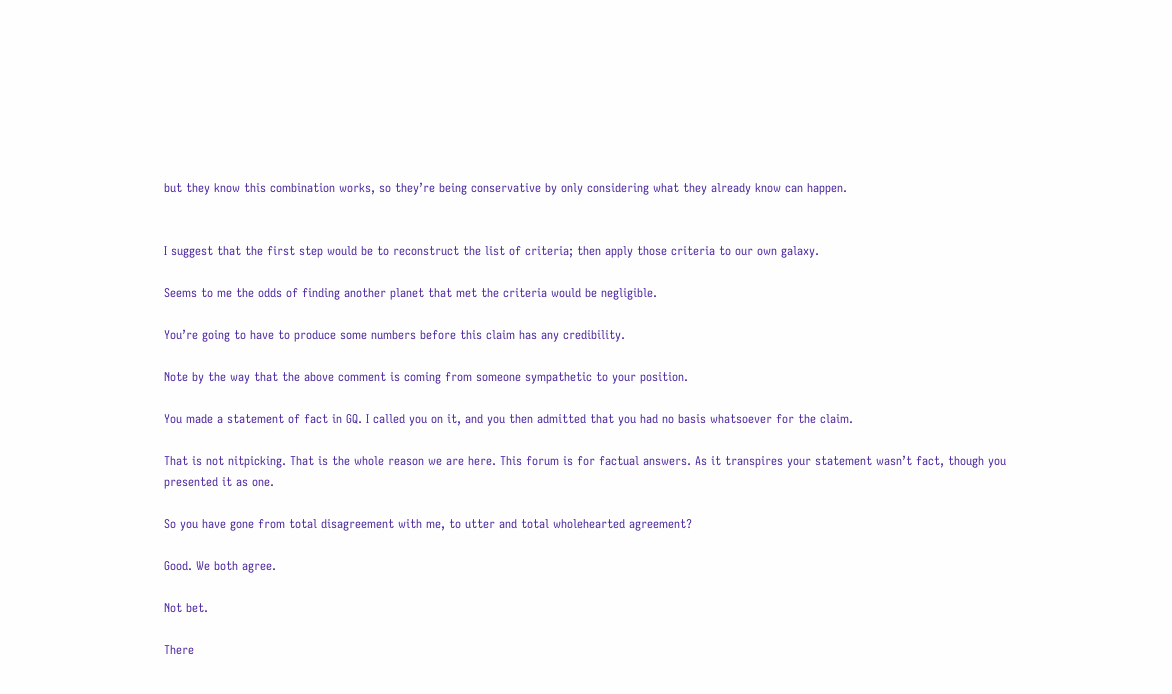but they know this combination works, so they’re being conservative by only considering what they already know can happen.


I suggest that the first step would be to reconstruct the list of criteria; then apply those criteria to our own galaxy.

Seems to me the odds of finding another planet that met the criteria would be negligible.

You’re going to have to produce some numbers before this claim has any credibility.

Note by the way that the above comment is coming from someone sympathetic to your position.

You made a statement of fact in GQ. I called you on it, and you then admitted that you had no basis whatsoever for the claim.

That is not nitpicking. That is the whole reason we are here. This forum is for factual answers. As it transpires your statement wasn’t fact, though you presented it as one.

So you have gone from total disagreement with me, to utter and total wholehearted agreement?

Good. We both agree.

Not bet.

There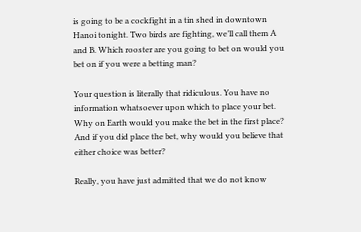is going to be a cockfight in a tin shed in downtown Hanoi tonight. Two birds are fighting, we’ll call them A and B. Which rooster are you going to bet on would you bet on if you were a betting man?

Your question is literally that ridiculous. You have no information whatsoever upon which to place your bet. Why on Earth would you make the bet in the first place? And if you did place the bet, why would you believe that either choice was better?

Really, you have just admitted that we do not know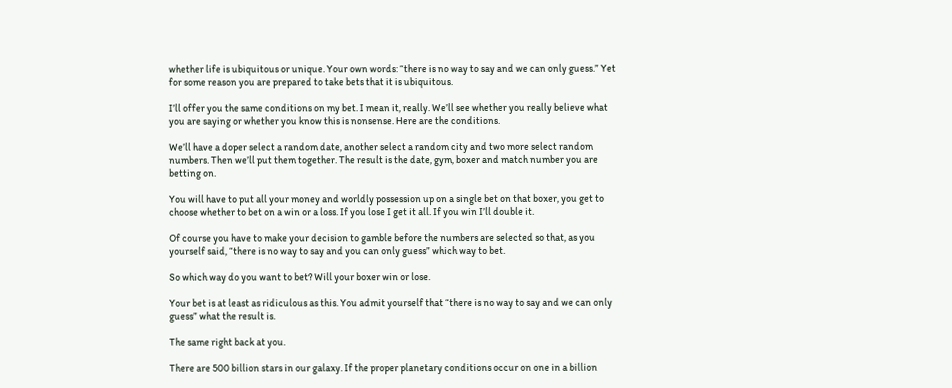whether life is ubiquitous or unique. Your own words: “there is no way to say and we can only guess.” Yet for some reason you are prepared to take bets that it is ubiquitous.

I’ll offer you the same conditions on my bet. I mean it, really. We’ll see whether you really believe what you are saying or whether you know this is nonsense. Here are the conditions.

We’ll have a doper select a random date, another select a random city and two more select random numbers. Then we’ll put them together. The result is the date, gym, boxer and match number you are betting on.

You will have to put all your money and worldly possession up on a single bet on that boxer, you get to choose whether to bet on a win or a loss. If you lose I get it all. If you win I’ll double it.

Of course you have to make your decision to gamble before the numbers are selected so that, as you yourself said, “there is no way to say and you can only guess” which way to bet.

So which way do you want to bet? Will your boxer win or lose.

Your bet is at least as ridiculous as this. You admit yourself that “there is no way to say and we can only guess” what the result is.

The same right back at you.

There are 500 billion stars in our galaxy. If the proper planetary conditions occur on one in a billion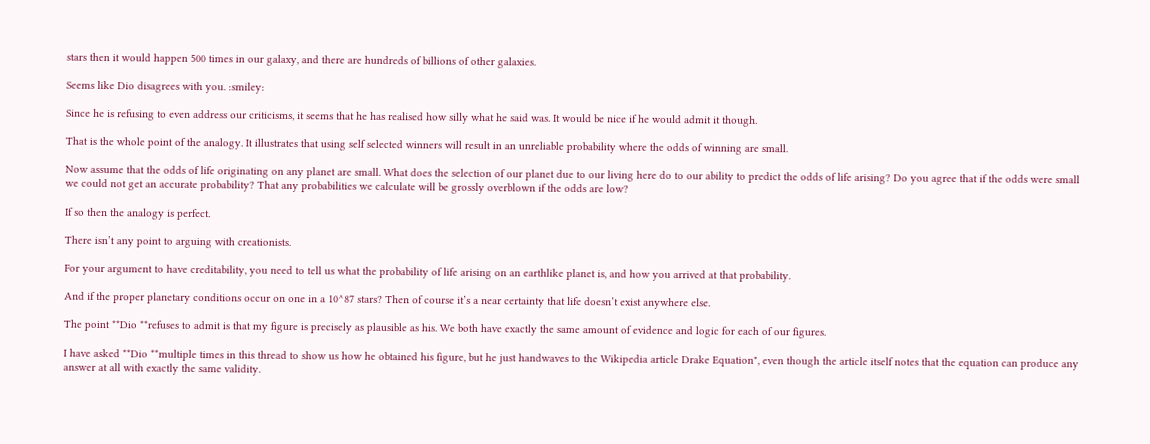stars then it would happen 500 times in our galaxy, and there are hundreds of billions of other galaxies.

Seems like Dio disagrees with you. :smiley:

Since he is refusing to even address our criticisms, it seems that he has realised how silly what he said was. It would be nice if he would admit it though.

That is the whole point of the analogy. It illustrates that using self selected winners will result in an unreliable probability where the odds of winning are small.

Now assume that the odds of life originating on any planet are small. What does the selection of our planet due to our living here do to our ability to predict the odds of life arising? Do you agree that if the odds were small we could not get an accurate probability? That any probabilities we calculate will be grossly overblown if the odds are low?

If so then the analogy is perfect.

There isn’t any point to arguing with creationists.

For your argument to have creditability, you need to tell us what the probability of life arising on an earthlike planet is, and how you arrived at that probability.

And if the proper planetary conditions occur on one in a 10^87 stars? Then of course it’s a near certainty that life doesn’t exist anywhere else.

The point **Dio **refuses to admit is that my figure is precisely as plausible as his. We both have exactly the same amount of evidence and logic for each of our figures.

I have asked **Dio **multiple times in this thread to show us how he obtained his figure, but he just handwaves to the Wikipedia article Drake Equation", even though the article itself notes that the equation can produce any answer at all with exactly the same validity.